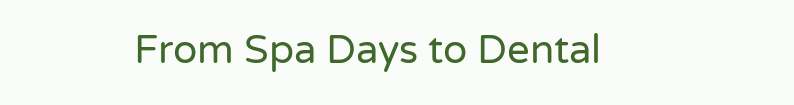From Spa Days to Dental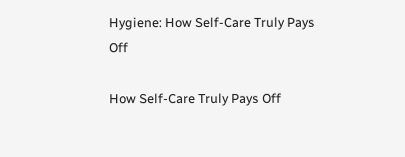Hygiene: How Self-Care Truly Pays Off

How Self-Care Truly Pays Off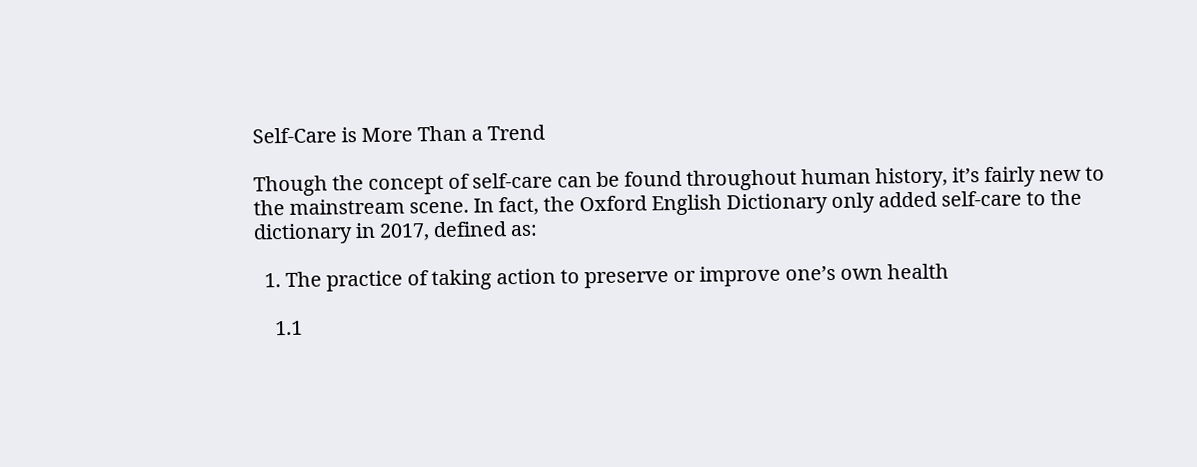Self-Care is More Than a Trend

Though the concept of self-care can be found throughout human history, it’s fairly new to the mainstream scene. In fact, the Oxford English Dictionary only added self-care to the dictionary in 2017, defined as:

  1. The practice of taking action to preserve or improve one’s own health

    1.1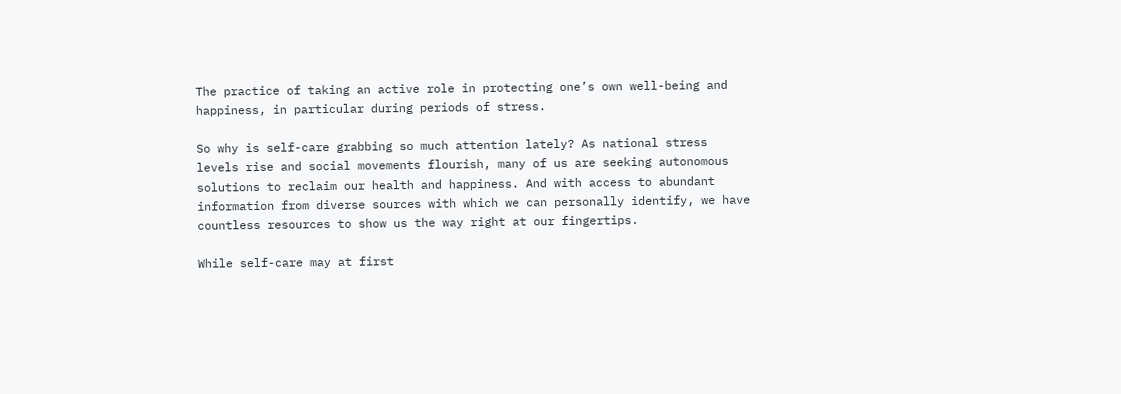The practice of taking an active role in protecting one’s own well-being and happiness, in particular during periods of stress.

So why is self-care grabbing so much attention lately? As national stress levels rise and social movements flourish, many of us are seeking autonomous solutions to reclaim our health and happiness. And with access to abundant information from diverse sources with which we can personally identify, we have countless resources to show us the way right at our fingertips.

While self-care may at first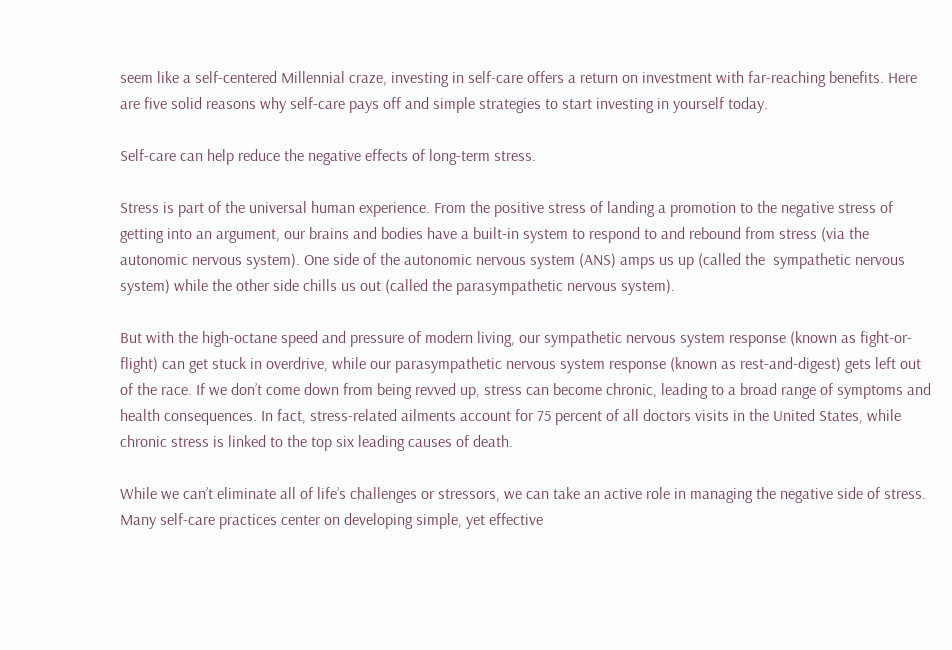seem like a self-centered Millennial craze, investing in self-care offers a return on investment with far-reaching benefits. Here are five solid reasons why self-care pays off and simple strategies to start investing in yourself today.

Self-care can help reduce the negative effects of long-term stress.

Stress is part of the universal human experience. From the positive stress of landing a promotion to the negative stress of getting into an argument, our brains and bodies have a built-in system to respond to and rebound from stress (via the  autonomic nervous system). One side of the autonomic nervous system (ANS) amps us up (called the  sympathetic nervous system) while the other side chills us out (called the parasympathetic nervous system).

But with the high-octane speed and pressure of modern living, our sympathetic nervous system response (known as fight-or-flight) can get stuck in overdrive, while our parasympathetic nervous system response (known as rest-and-digest) gets left out of the race. If we don’t come down from being revved up, stress can become chronic, leading to a broad range of symptoms and health consequences. In fact, stress-related ailments account for 75 percent of all doctors visits in the United States, while chronic stress is linked to the top six leading causes of death.

While we can’t eliminate all of life’s challenges or stressors, we can take an active role in managing the negative side of stress. Many self-care practices center on developing simple, yet effective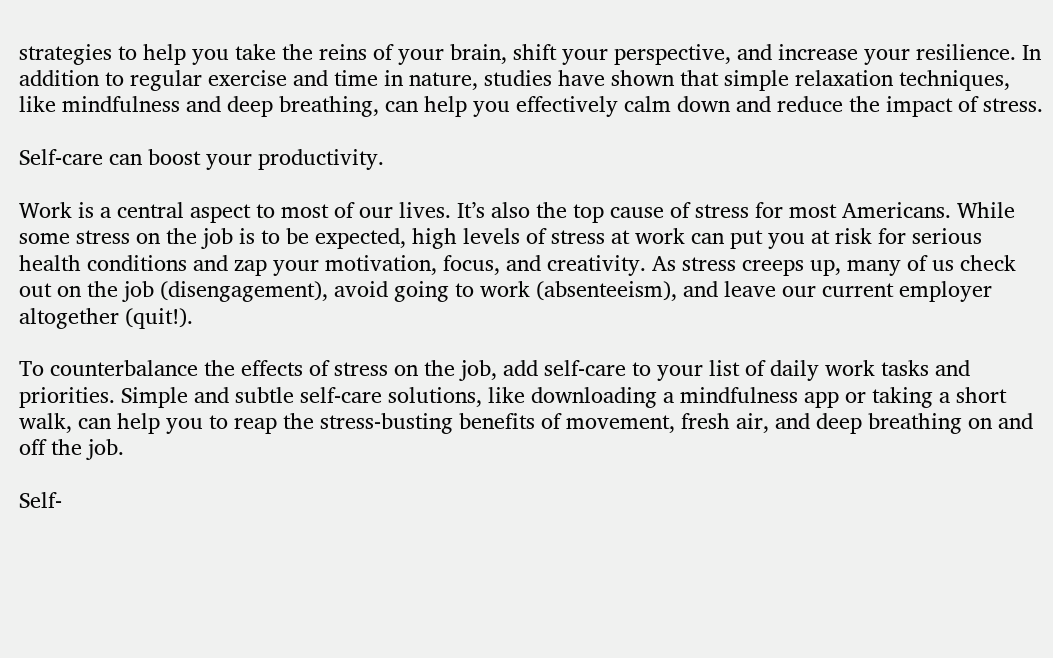strategies to help you take the reins of your brain, shift your perspective, and increase your resilience. In addition to regular exercise and time in nature, studies have shown that simple relaxation techniques, like mindfulness and deep breathing, can help you effectively calm down and reduce the impact of stress.

Self-care can boost your productivity.

Work is a central aspect to most of our lives. It’s also the top cause of stress for most Americans. While some stress on the job is to be expected, high levels of stress at work can put you at risk for serious health conditions and zap your motivation, focus, and creativity. As stress creeps up, many of us check out on the job (disengagement), avoid going to work (absenteeism), and leave our current employer altogether (quit!).

To counterbalance the effects of stress on the job, add self-care to your list of daily work tasks and priorities. Simple and subtle self-care solutions, like downloading a mindfulness app or taking a short walk, can help you to reap the stress-busting benefits of movement, fresh air, and deep breathing on and off the job.

Self-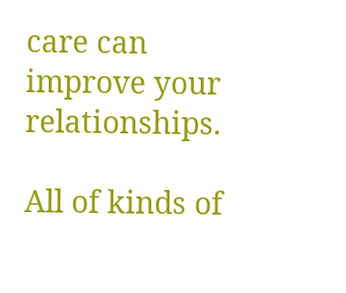care can improve your relationships.

All of kinds of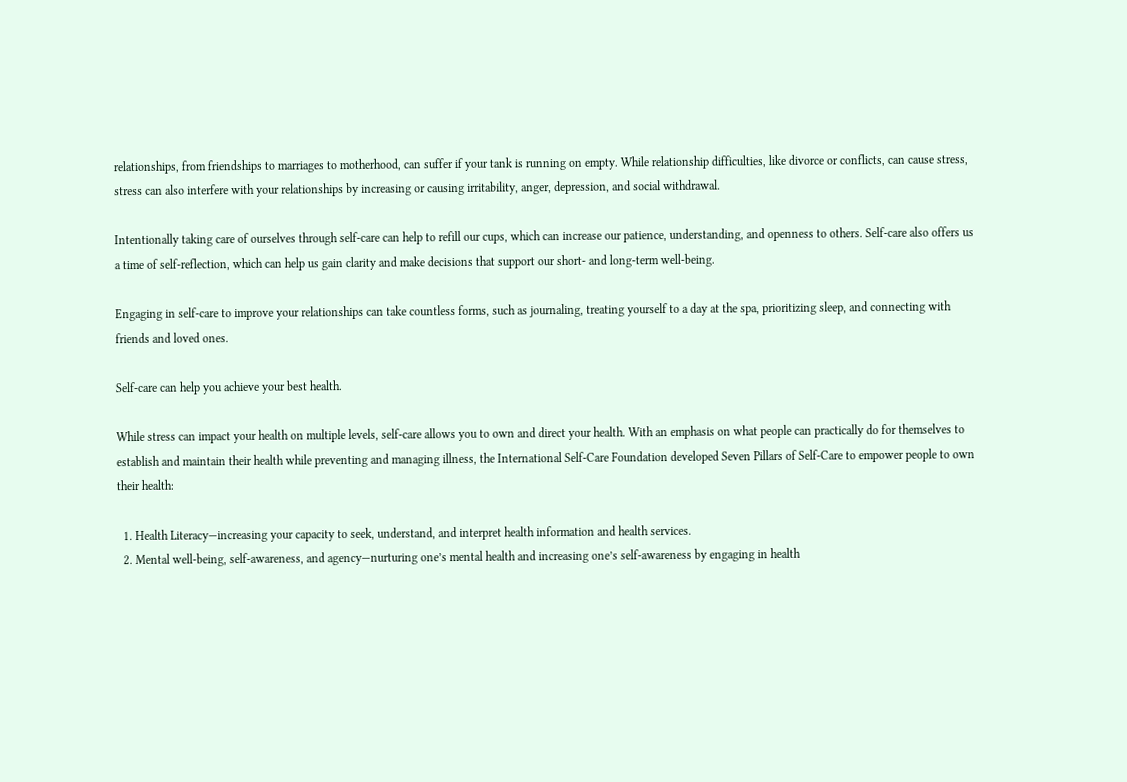relationships, from friendships to marriages to motherhood, can suffer if your tank is running on empty. While relationship difficulties, like divorce or conflicts, can cause stress, stress can also interfere with your relationships by increasing or causing irritability, anger, depression, and social withdrawal.

Intentionally taking care of ourselves through self-care can help to refill our cups, which can increase our patience, understanding, and openness to others. Self-care also offers us a time of self-reflection, which can help us gain clarity and make decisions that support our short- and long-term well-being.

Engaging in self-care to improve your relationships can take countless forms, such as journaling, treating yourself to a day at the spa, prioritizing sleep, and connecting with friends and loved ones.

Self-care can help you achieve your best health.

While stress can impact your health on multiple levels, self-care allows you to own and direct your health. With an emphasis on what people can practically do for themselves to establish and maintain their health while preventing and managing illness, the International Self-Care Foundation developed Seven Pillars of Self-Care to empower people to own their health:

  1. Health Literacy—increasing your capacity to seek, understand, and interpret health information and health services.
  2. Mental well-being, self-awareness, and agency—nurturing one’s mental health and increasing one’s self-awareness by engaging in health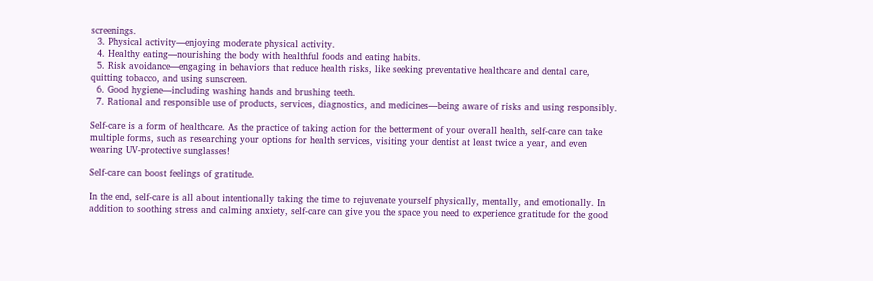screenings.
  3. Physical activity—enjoying moderate physical activity.
  4. Healthy eating—nourishing the body with healthful foods and eating habits.
  5. Risk avoidance—engaging in behaviors that reduce health risks, like seeking preventative healthcare and dental care, quitting tobacco, and using sunscreen.
  6. Good hygiene—including washing hands and brushing teeth.
  7. Rational and responsible use of products, services, diagnostics, and medicines—being aware of risks and using responsibly.

Self-care is a form of healthcare. As the practice of taking action for the betterment of your overall health, self-care can take multiple forms, such as researching your options for health services, visiting your dentist at least twice a year, and even wearing UV-protective sunglasses!

Self-care can boost feelings of gratitude.

In the end, self-care is all about intentionally taking the time to rejuvenate yourself physically, mentally, and emotionally. In addition to soothing stress and calming anxiety, self-care can give you the space you need to experience gratitude for the good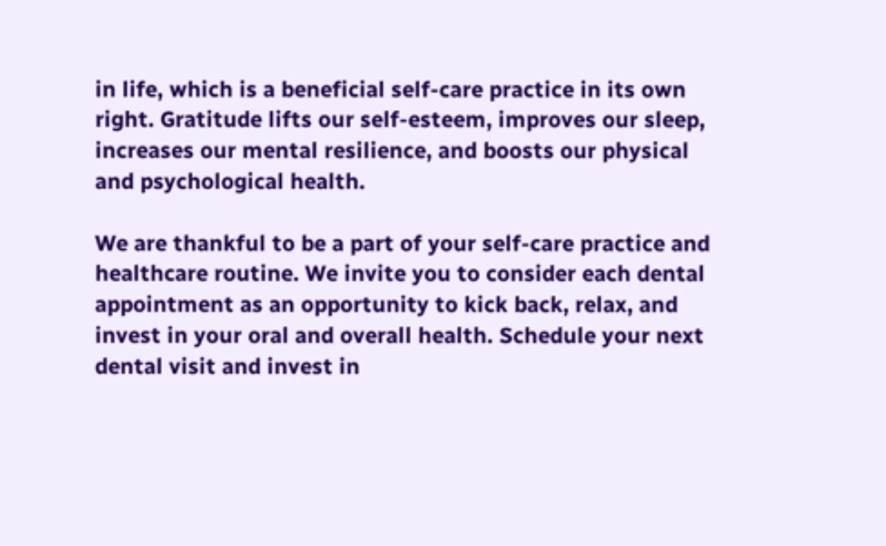in life, which is a beneficial self-care practice in its own right. Gratitude lifts our self-esteem, improves our sleep, increases our mental resilience, and boosts our physical and psychological health.

We are thankful to be a part of your self-care practice and healthcare routine. We invite you to consider each dental appointment as an opportunity to kick back, relax, and invest in your oral and overall health. Schedule your next dental visit and invest in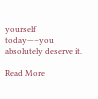yourself today—–you absolutely deserve it.

Read More